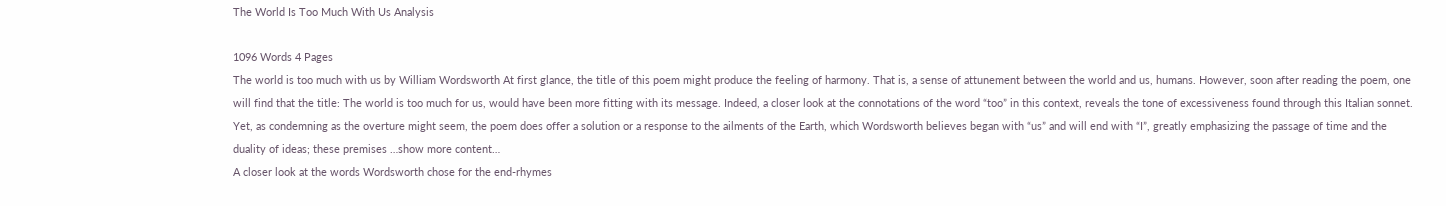The World Is Too Much With Us Analysis

1096 Words 4 Pages
The world is too much with us by William Wordsworth At first glance, the title of this poem might produce the feeling of harmony. That is, a sense of attunement between the world and us, humans. However, soon after reading the poem, one will find that the title: The world is too much for us, would have been more fitting with its message. Indeed, a closer look at the connotations of the word “too” in this context, reveals the tone of excessiveness found through this Italian sonnet. Yet, as condemning as the overture might seem, the poem does offer a solution or a response to the ailments of the Earth, which Wordsworth believes began with “us” and will end with “I”, greatly emphasizing the passage of time and the duality of ideas; these premises …show more content…
A closer look at the words Wordsworth chose for the end-rhymes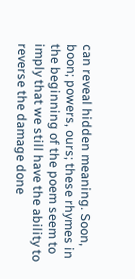can reveal hidden meaning. Soon, boon; powers, ours; these rhymes in the beginning of the poem seem to imply that we still have the ability to reverse the damage done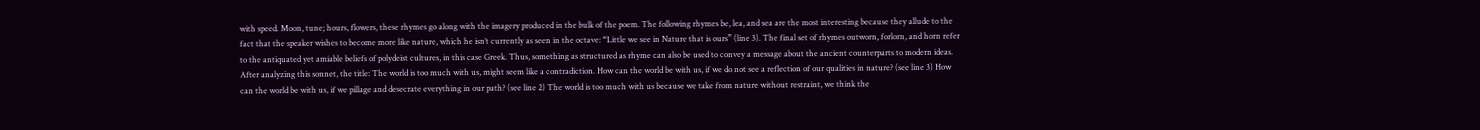with speed. Moon, tune; hours, flowers, these rhymes go along with the imagery produced in the bulk of the poem. The following rhymes be, lea, and sea are the most interesting because they allude to the fact that the speaker wishes to become more like nature, which he isn’t currently as seen in the octave: “Little we see in Nature that is ours” (line 3). The final set of rhymes outworn, forlorn, and horn refer to the antiquated yet amiable beliefs of polydeist cultures, in this case Greek. Thus, something as structured as rhyme can also be used to convey a message about the ancient counterparts to modern ideas. After analyzing this sonnet, the title: The world is too much with us, might seem like a contradiction. How can the world be with us, if we do not see a reflection of our qualities in nature? (see line 3) How can the world be with us, if we pillage and desecrate everything in our path? (see line 2) The world is too much with us because we take from nature without restraint, we think the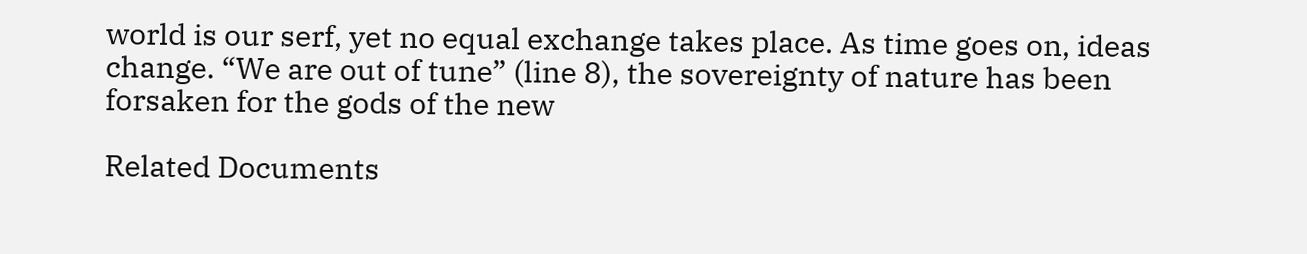world is our serf, yet no equal exchange takes place. As time goes on, ideas change. “We are out of tune” (line 8), the sovereignty of nature has been forsaken for the gods of the new

Related Documents